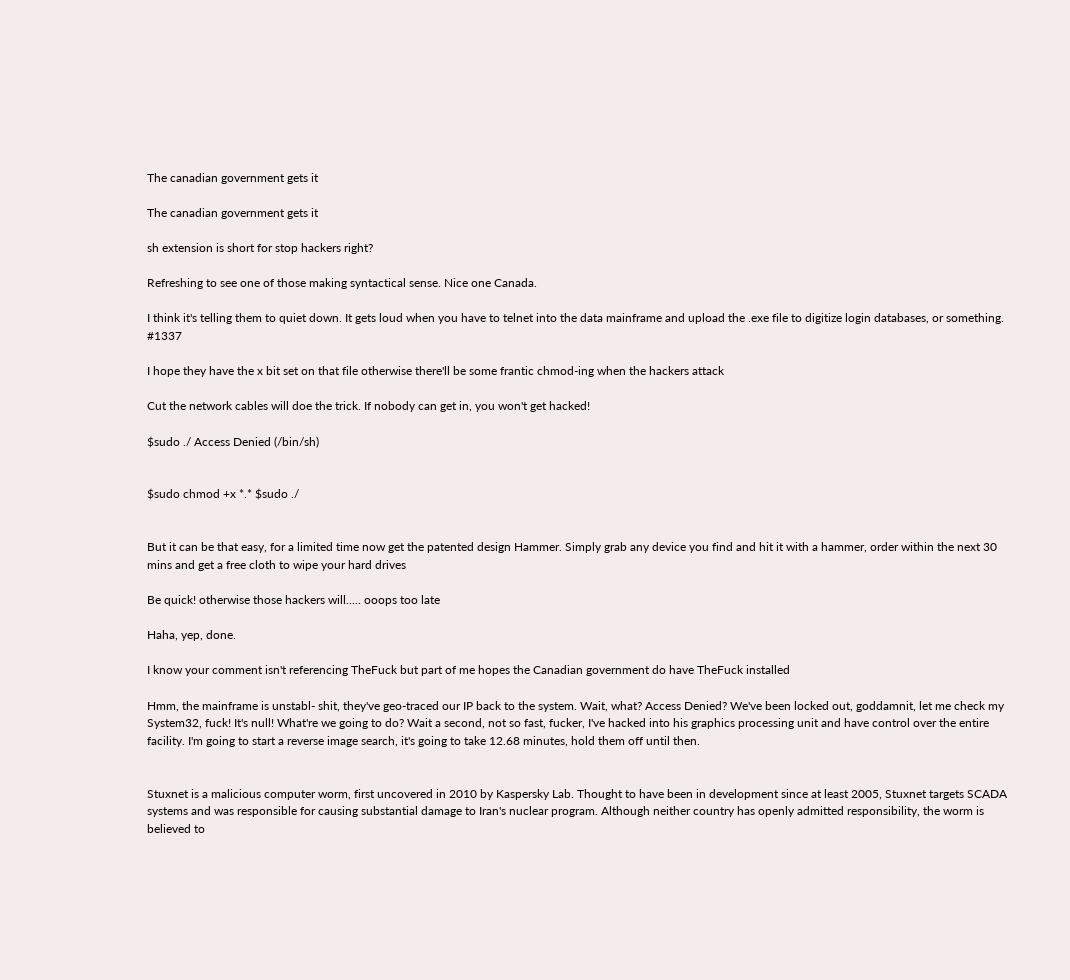The canadian government gets it

The canadian government gets it

sh extension is short for stop hackers right?

Refreshing to see one of those making syntactical sense. Nice one Canada.

I think it's telling them to quiet down. It gets loud when you have to telnet into the data mainframe and upload the .exe file to digitize login databases, or something. #1337

I hope they have the x bit set on that file otherwise there'll be some frantic chmod-ing when the hackers attack

Cut the network cables will doe the trick. If nobody can get in, you won't get hacked!

$sudo ./ Access Denied (/bin/sh)


$sudo chmod +x *.* $sudo ./


But it can be that easy, for a limited time now get the patented design Hammer. Simply grab any device you find and hit it with a hammer, order within the next 30 mins and get a free cloth to wipe your hard drives

Be quick! otherwise those hackers will..... ooops too late

Haha, yep, done.

I know your comment isn't referencing TheFuck but part of me hopes the Canadian government do have TheFuck installed

Hmm, the mainframe is unstabl- shit, they've geo-traced our IP back to the system. Wait, what? Access Denied? We've been locked out, goddamnit, let me check my System32, fuck! It's null! What're we going to do? Wait a second, not so fast, fucker, I've hacked into his graphics processing unit and have control over the entire facility. I'm going to start a reverse image search, it's going to take 12.68 minutes, hold them off until then.


Stuxnet is a malicious computer worm, first uncovered in 2010 by Kaspersky Lab. Thought to have been in development since at least 2005, Stuxnet targets SCADA systems and was responsible for causing substantial damage to Iran's nuclear program. Although neither country has openly admitted responsibility, the worm is believed to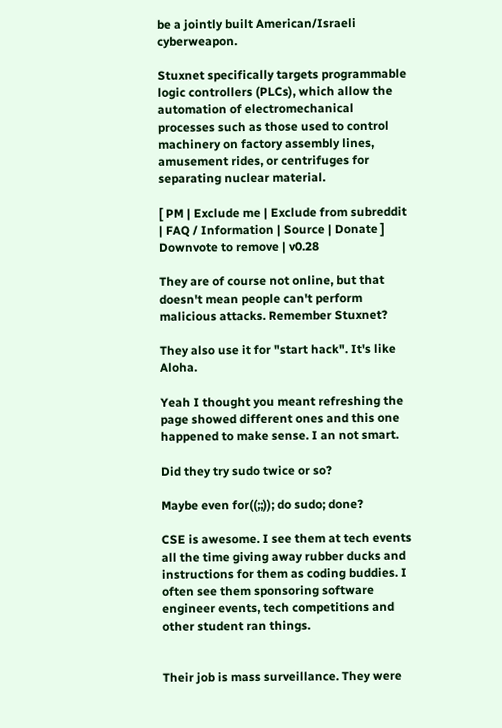be a jointly built American/Israeli cyberweapon.

Stuxnet specifically targets programmable logic controllers (PLCs), which allow the automation of electromechanical processes such as those used to control machinery on factory assembly lines, amusement rides, or centrifuges for separating nuclear material.

[ PM | Exclude me | Exclude from subreddit | FAQ / Information | Source | Donate ] Downvote to remove | v0.28

They are of course not online, but that doesn't mean people can't perform malicious attacks. Remember Stuxnet?

They also use it for "start hack". It's like Aloha.

Yeah I thought you meant refreshing the page showed different ones and this one happened to make sense. I an not smart.

Did they try sudo twice or so?

Maybe even for((;;)); do sudo; done?

CSE is awesome. I see them at tech events all the time giving away rubber ducks and instructions for them as coding buddies. I often see them sponsoring software engineer events, tech competitions and other student ran things.


Their job is mass surveillance. They were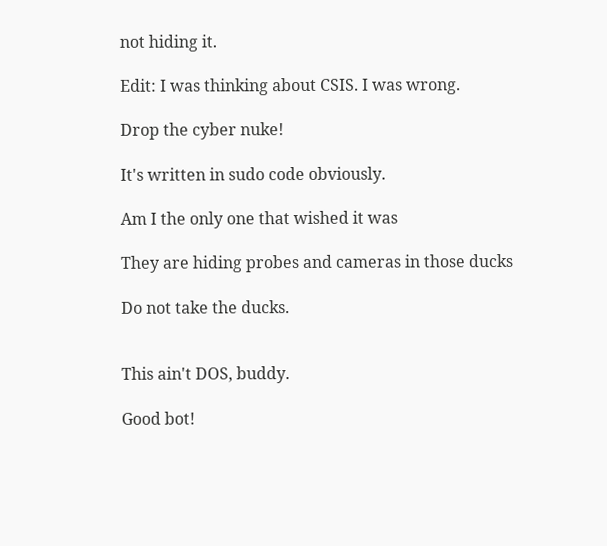not hiding it.

Edit: I was thinking about CSIS. I was wrong.

Drop the cyber nuke!

It's written in sudo code obviously.

Am I the only one that wished it was

They are hiding probes and cameras in those ducks

Do not take the ducks.


This ain't DOS, buddy.

Good bot!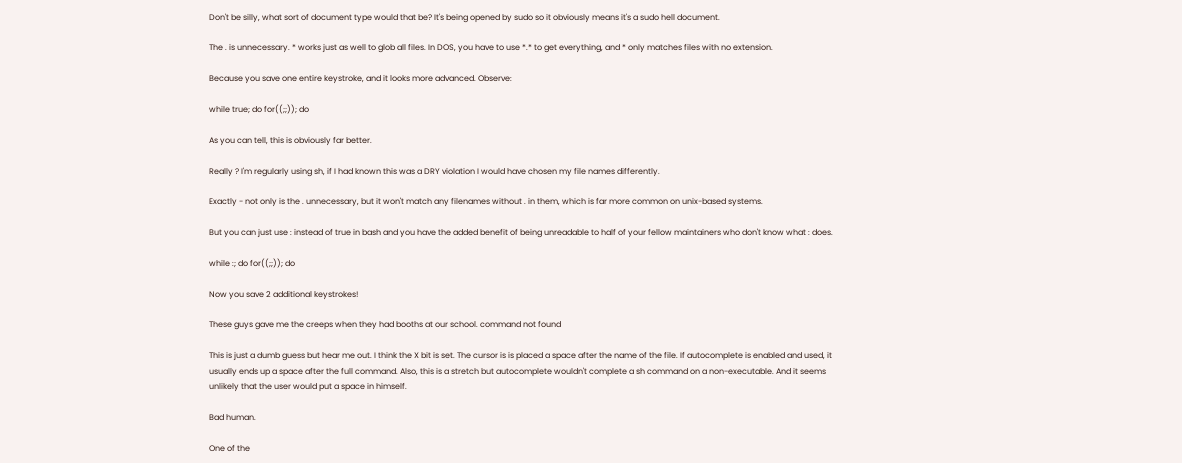Don't be silly, what sort of document type would that be? It's being opened by sudo so it obviously means it's a sudo hell document.

The . is unnecessary. * works just as well to glob all files. In DOS, you have to use *.* to get everything, and * only matches files with no extension.

Because you save one entire keystroke, and it looks more advanced. Observe:

while true; do for((;;)); do

As you can tell, this is obviously far better.

Really ? I'm regularly using sh, if I had known this was a DRY violation I would have chosen my file names differently.

Exactly - not only is the . unnecessary, but it won't match any filenames without . in them, which is far more common on unix-based systems.

But you can just use : instead of true in bash and you have the added benefit of being unreadable to half of your fellow maintainers who don't know what : does.

while :; do for((;;)); do

Now you save 2 additional keystrokes!

These guys gave me the creeps when they had booths at our school. command not found

This is just a dumb guess but hear me out. I think the X bit is set. The cursor is is placed a space after the name of the file. If autocomplete is enabled and used, it usually ends up a space after the full command. Also, this is a stretch but autocomplete wouldn't complete a sh command on a non-executable. And it seems unlikely that the user would put a space in himself.

Bad human.

One of the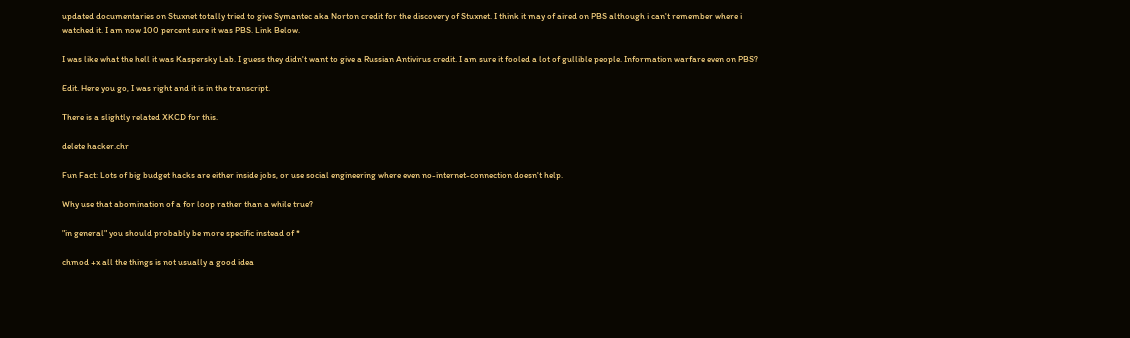updated documentaries on Stuxnet totally tried to give Symantec aka Norton credit for the discovery of Stuxnet. I think it may of aired on PBS although i can't remember where i watched it. I am now 100 percent sure it was PBS. Link Below.

I was like what the hell it was Kaspersky Lab. I guess they didn't want to give a Russian Antivirus credit. I am sure it fooled a lot of gullible people. Information warfare even on PBS?

Edit. Here you go, I was right and it is in the transcript.

There is a slightly related XKCD for this.

delete hacker.chr

Fun Fact: Lots of big budget hacks are either inside jobs, or use social engineering where even no-internet-connection doesn't help.

Why use that abomination of a for loop rather than a while true?

"in general" you should probably be more specific instead of *

chmod +x all the things is not usually a good idea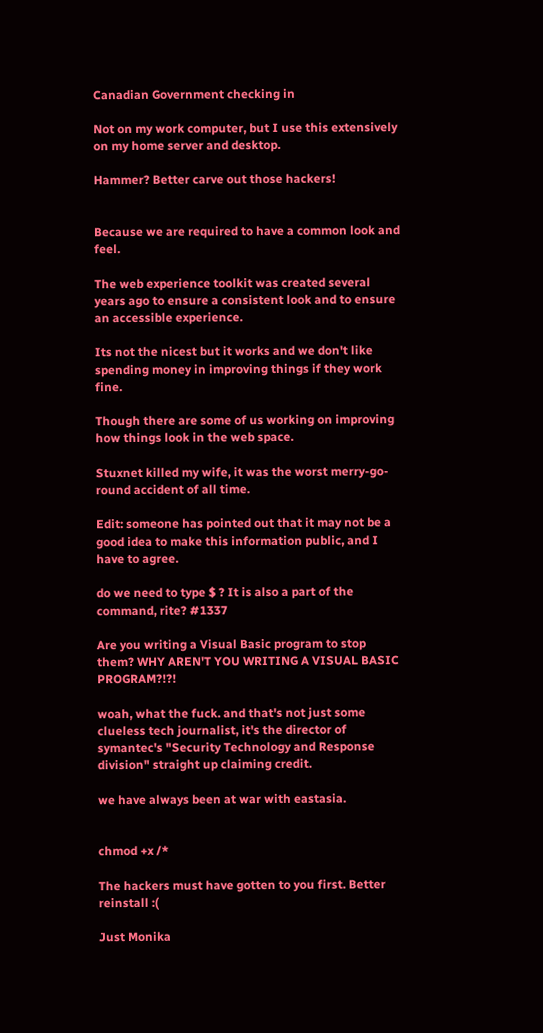Canadian Government checking in

Not on my work computer, but I use this extensively on my home server and desktop.

Hammer? Better carve out those hackers!


Because we are required to have a common look and feel.

The web experience toolkit was created several years ago to ensure a consistent look and to ensure an accessible experience.

Its not the nicest but it works and we don't like spending money in improving things if they work fine.

Though there are some of us working on improving how things look in the web space.

Stuxnet killed my wife, it was the worst merry-go-round accident of all time.

Edit: someone has pointed out that it may not be a good idea to make this information public, and I have to agree.

do we need to type $ ? It is also a part of the command, rite? #1337

Are you writing a Visual Basic program to stop them? WHY AREN'T YOU WRITING A VISUAL BASIC PROGRAM?!?!

woah, what the fuck. and that's not just some clueless tech journalist, it's the director of symantec's "Security Technology and Response division" straight up claiming credit.

we have always been at war with eastasia.


chmod +x /*

The hackers must have gotten to you first. Better reinstall :(

Just Monika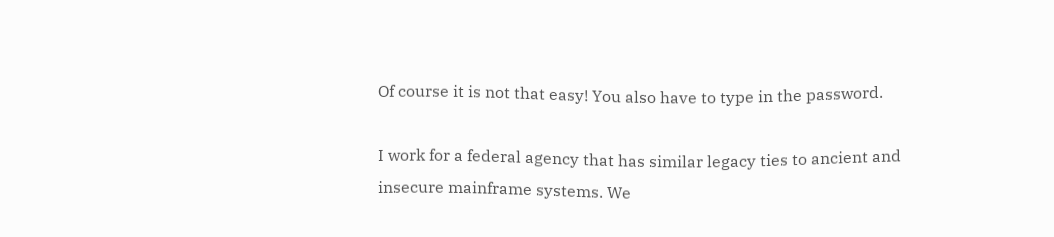Of course it is not that easy! You also have to type in the password.

I work for a federal agency that has similar legacy ties to ancient and insecure mainframe systems. We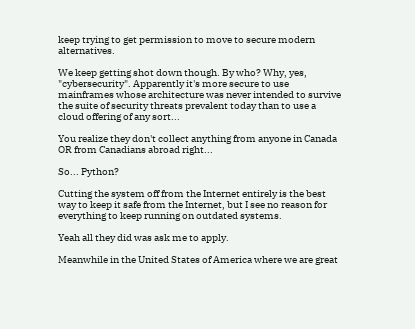keep trying to get permission to move to secure modern alternatives.

We keep getting shot down though. By who? Why, yes, "cybersecurity". Apparently it's more secure to use mainframes whose architecture was never intended to survive the suite of security threats prevalent today than to use a cloud offering of any sort...

You realize they don't collect anything from anyone in Canada OR from Canadians abroad right...

So... Python?

Cutting the system off from the Internet entirely is the best way to keep it safe from the Internet, but I see no reason for everything to keep running on outdated systems.

Yeah all they did was ask me to apply.

Meanwhile in the United States of America where we are great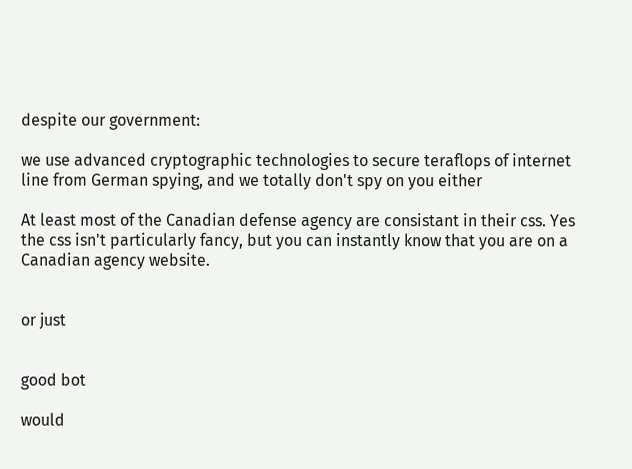despite our government:

we use advanced cryptographic technologies to secure teraflops of internet line from German spying, and we totally don't spy on you either

At least most of the Canadian defense agency are consistant in their css. Yes the css isn't particularly fancy, but you can instantly know that you are on a Canadian agency website.


or just


good bot

would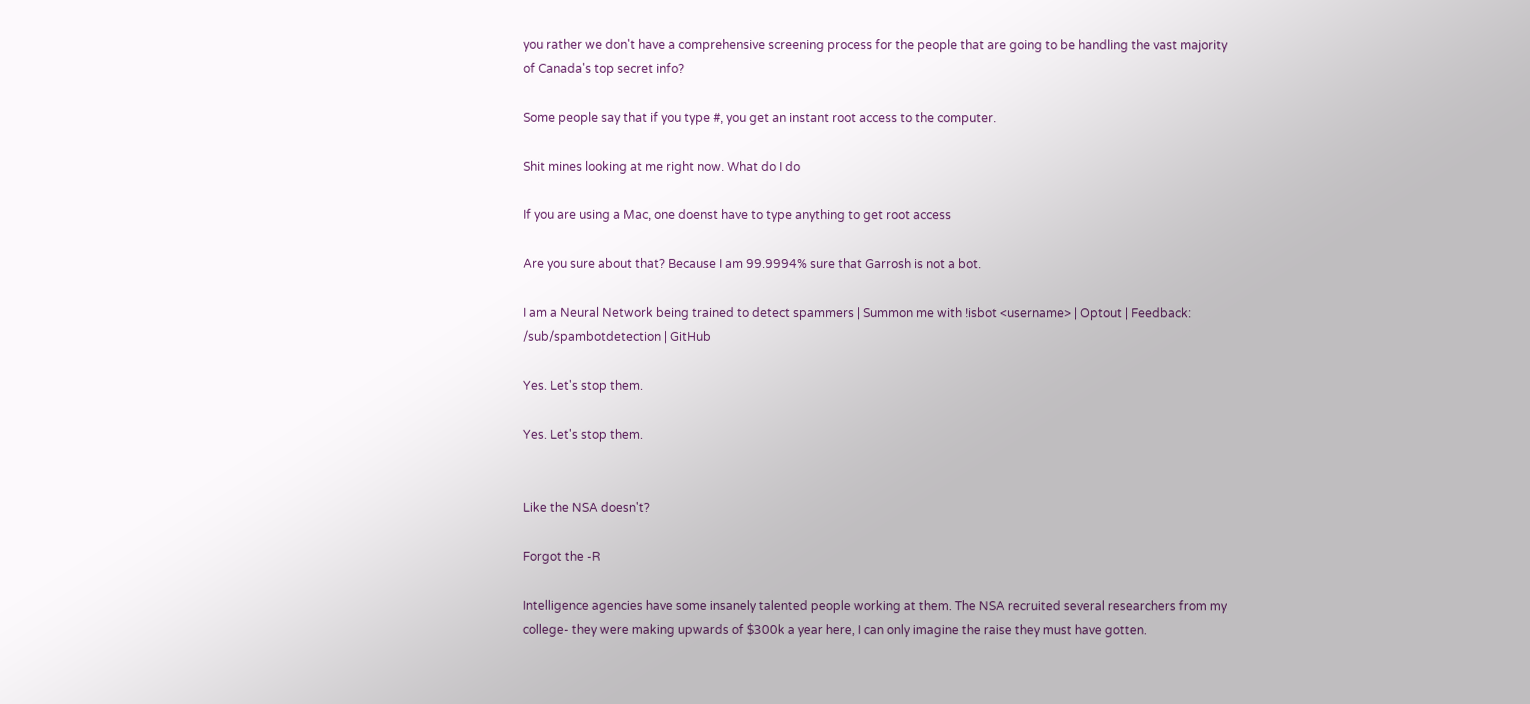you rather we don't have a comprehensive screening process for the people that are going to be handling the vast majority of Canada's top secret info?

Some people say that if you type #, you get an instant root access to the computer.

Shit mines looking at me right now. What do I do

If you are using a Mac, one doenst have to type anything to get root access

Are you sure about that? Because I am 99.9994% sure that Garrosh is not a bot.

I am a Neural Network being trained to detect spammers | Summon me with !isbot <username> | Optout | Feedback: /sub/spambotdetection | GitHub

Yes. Let's stop them.

Yes. Let's stop them.


Like the NSA doesn't?

Forgot the -R

Intelligence agencies have some insanely talented people working at them. The NSA recruited several researchers from my college- they were making upwards of $300k a year here, I can only imagine the raise they must have gotten.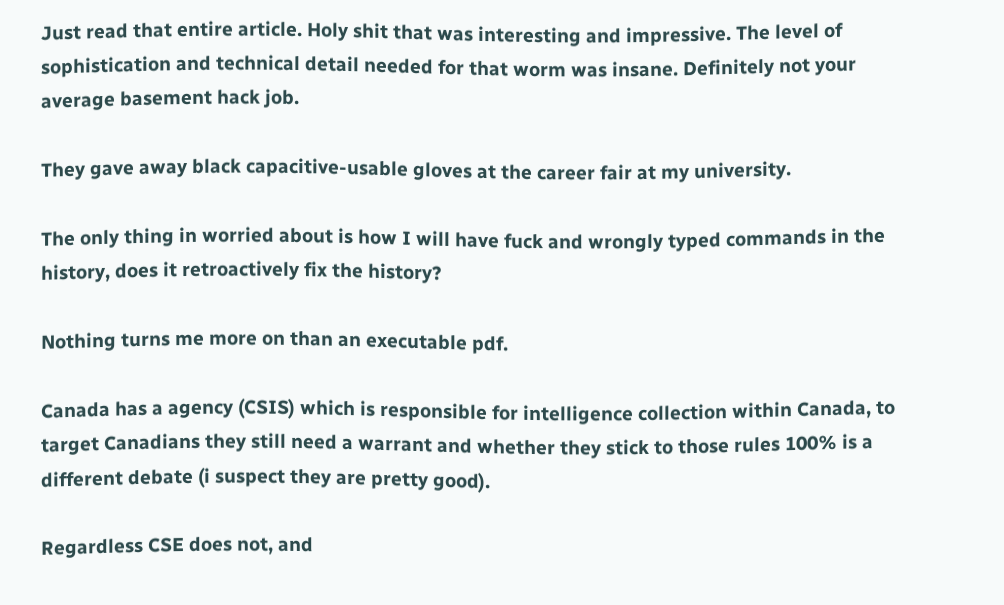Just read that entire article. Holy shit that was interesting and impressive. The level of sophistication and technical detail needed for that worm was insane. Definitely not your average basement hack job.

They gave away black capacitive-usable gloves at the career fair at my university.

The only thing in worried about is how I will have fuck and wrongly typed commands in the history, does it retroactively fix the history?

Nothing turns me more on than an executable pdf.

Canada has a agency (CSIS) which is responsible for intelligence collection within Canada, to target Canadians they still need a warrant and whether they stick to those rules 100% is a different debate (i suspect they are pretty good).

Regardless CSE does not, and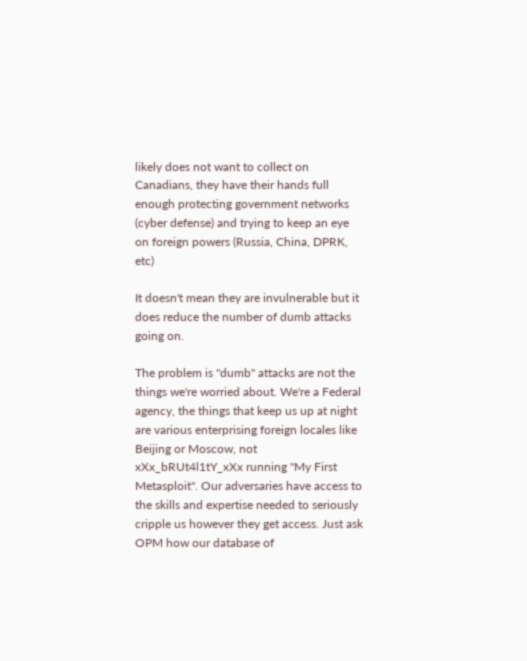likely does not want to collect on Canadians, they have their hands full enough protecting government networks (cyber defense) and trying to keep an eye on foreign powers (Russia, China, DPRK, etc)

It doesn't mean they are invulnerable but it does reduce the number of dumb attacks going on.

The problem is "dumb" attacks are not the things we're worried about. We're a Federal agency, the things that keep us up at night are various enterprising foreign locales like Beijing or Moscow, not xXx_bRUt4l1tY_xXx running "My First Metasploit". Our adversaries have access to the skills and expertise needed to seriously cripple us however they get access. Just ask OPM how our database of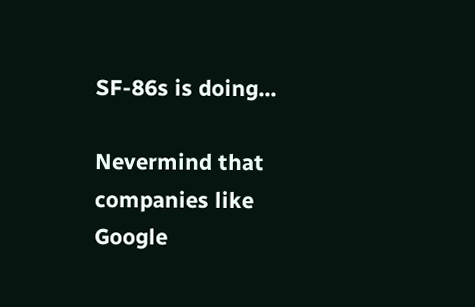SF-86s is doing...

Nevermind that companies like Google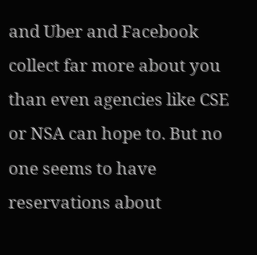and Uber and Facebook collect far more about you than even agencies like CSE or NSA can hope to. But no one seems to have reservations about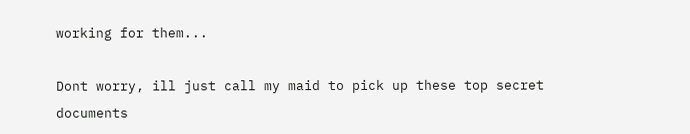working for them...

Dont worry, ill just call my maid to pick up these top secret documents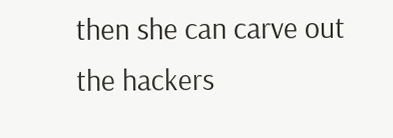then she can carve out the hackers